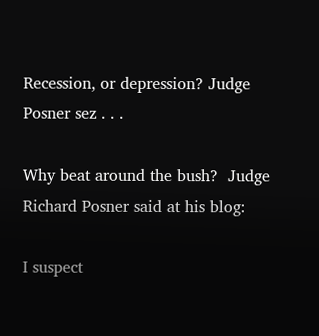Recession, or depression? Judge Posner sez . . .

Why beat around the bush?  Judge Richard Posner said at his blog:

I suspect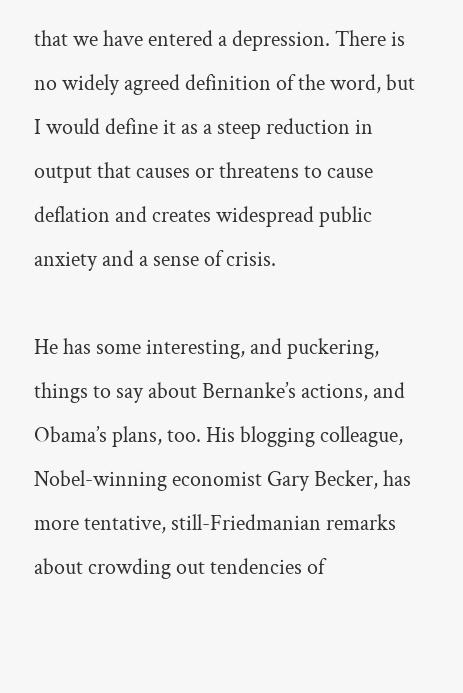that we have entered a depression. There is no widely agreed definition of the word, but I would define it as a steep reduction in output that causes or threatens to cause deflation and creates widespread public anxiety and a sense of crisis.

He has some interesting, and puckering, things to say about Bernanke’s actions, and Obama’s plans, too. His blogging colleague, Nobel-winning economist Gary Becker, has more tentative, still-Friedmanian remarks about crowding out tendencies of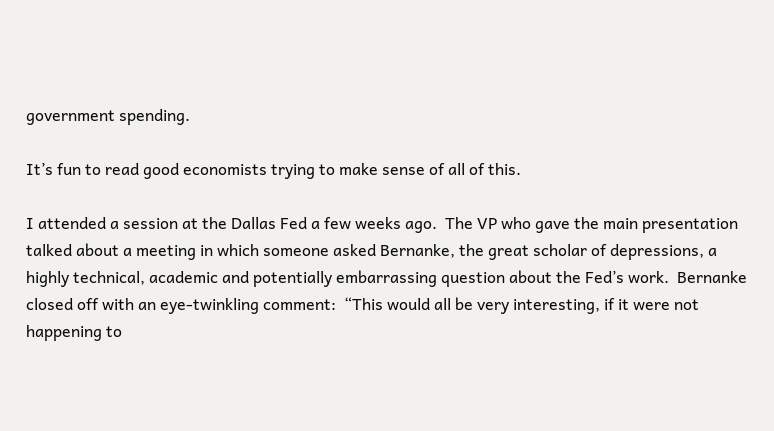government spending.

It’s fun to read good economists trying to make sense of all of this.

I attended a session at the Dallas Fed a few weeks ago.  The VP who gave the main presentation talked about a meeting in which someone asked Bernanke, the great scholar of depressions, a highly technical, academic and potentially embarrassing question about the Fed’s work.  Bernanke closed off with an eye-twinkling comment:  “This would all be very interesting, if it were not happening to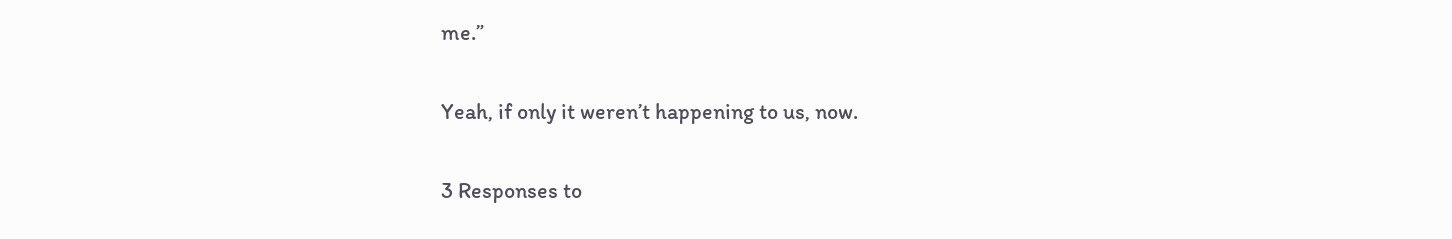me.”

Yeah, if only it weren’t happening to us, now.

3 Responses to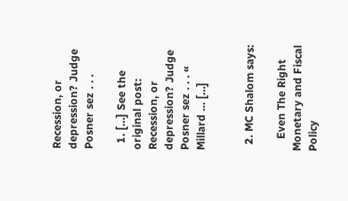Recession, or depression? Judge Posner sez . . .

  1. […] See the original post: Recession, or depression? Judge Posner sez . . . « Millard … […]


  2. MC Shalom says:

    Even The Right Monetary and Fiscal Policy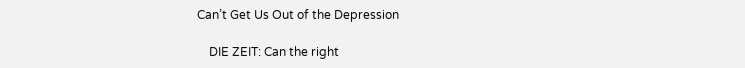Can’t Get Us Out of the Depression

    DIE ZEIT: Can the right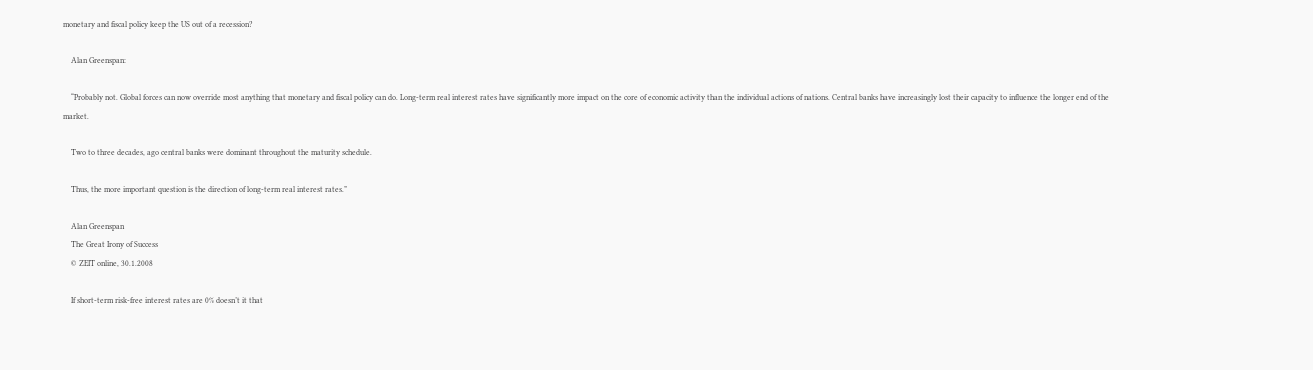monetary and fiscal policy keep the US out of a recession?

    Alan Greenspan:

    “Probably not. Global forces can now override most anything that monetary and fiscal policy can do. Long-term real interest rates have significantly more impact on the core of economic activity than the individual actions of nations. Central banks have increasingly lost their capacity to influence the longer end of the market.

    Two to three decades, ago central banks were dominant throughout the maturity schedule.

    Thus, the more important question is the direction of long-term real interest rates.”

    Alan Greenspan
    The Great Irony of Success
    © ZEIT online, 30.1.2008

    If short-term risk-free interest rates are 0% doesn’t it that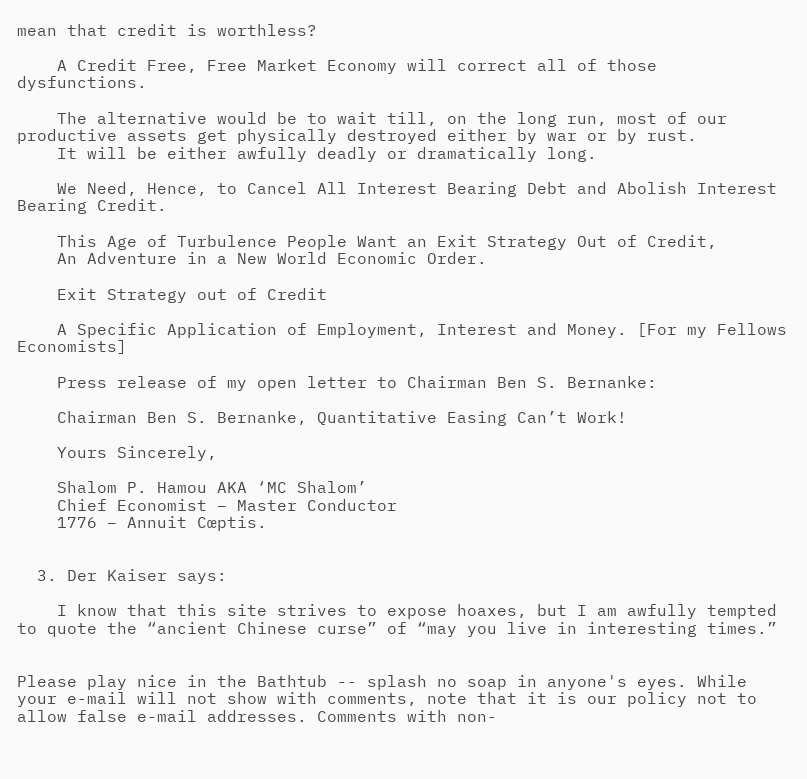mean that credit is worthless?

    A Credit Free, Free Market Economy will correct all of those dysfunctions.

    The alternative would be to wait till, on the long run, most of our productive assets get physically destroyed either by war or by rust.
    It will be either awfully deadly or dramatically long.

    We Need, Hence, to Cancel All Interest Bearing Debt and Abolish Interest Bearing Credit.

    This Age of Turbulence People Want an Exit Strategy Out of Credit,
    An Adventure in a New World Economic Order.

    Exit Strategy out of Credit

    A Specific Application of Employment, Interest and Money. [For my Fellows Economists]

    Press release of my open letter to Chairman Ben S. Bernanke:

    Chairman Ben S. Bernanke, Quantitative Easing Can’t Work!

    Yours Sincerely,

    Shalom P. Hamou AKA ‘MC Shalom’
    Chief Economist – Master Conductor
    1776 – Annuit Cœptis.


  3. Der Kaiser says:

    I know that this site strives to expose hoaxes, but I am awfully tempted to quote the “ancient Chinese curse” of “may you live in interesting times.”


Please play nice in the Bathtub -- splash no soap in anyone's eyes. While your e-mail will not show with comments, note that it is our policy not to allow false e-mail addresses. Comments with non-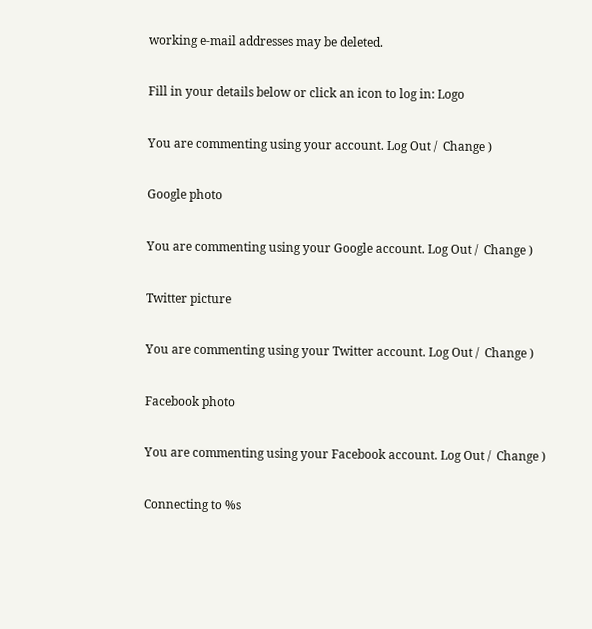working e-mail addresses may be deleted.

Fill in your details below or click an icon to log in: Logo

You are commenting using your account. Log Out /  Change )

Google photo

You are commenting using your Google account. Log Out /  Change )

Twitter picture

You are commenting using your Twitter account. Log Out /  Change )

Facebook photo

You are commenting using your Facebook account. Log Out /  Change )

Connecting to %s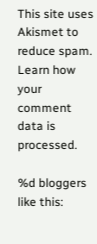This site uses Akismet to reduce spam. Learn how your comment data is processed.

%d bloggers like this: